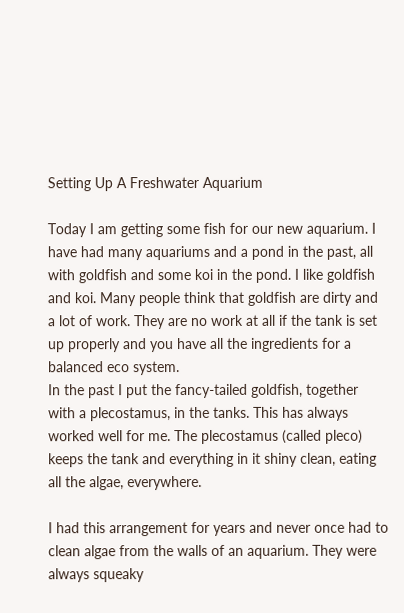Setting Up A Freshwater Aquarium

Today I am getting some fish for our new aquarium. I have had many aquariums and a pond in the past, all with goldfish and some koi in the pond. I like goldfish and koi. Many people think that goldfish are dirty and a lot of work. They are no work at all if the tank is set up properly and you have all the ingredients for a balanced eco system.
In the past I put the fancy-tailed goldfish, together with a plecostamus, in the tanks. This has always worked well for me. The plecostamus (called pleco) keeps the tank and everything in it shiny clean, eating all the algae, everywhere.

I had this arrangement for years and never once had to clean algae from the walls of an aquarium. They were always squeaky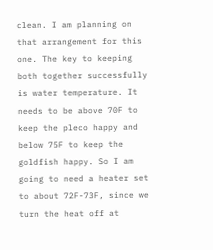clean. I am planning on that arrangement for this one. The key to keeping both together successfully is water temperature. It needs to be above 70F to keep the pleco happy and below 75F to keep the goldfish happy. So I am going to need a heater set to about 72F-73F, since we turn the heat off at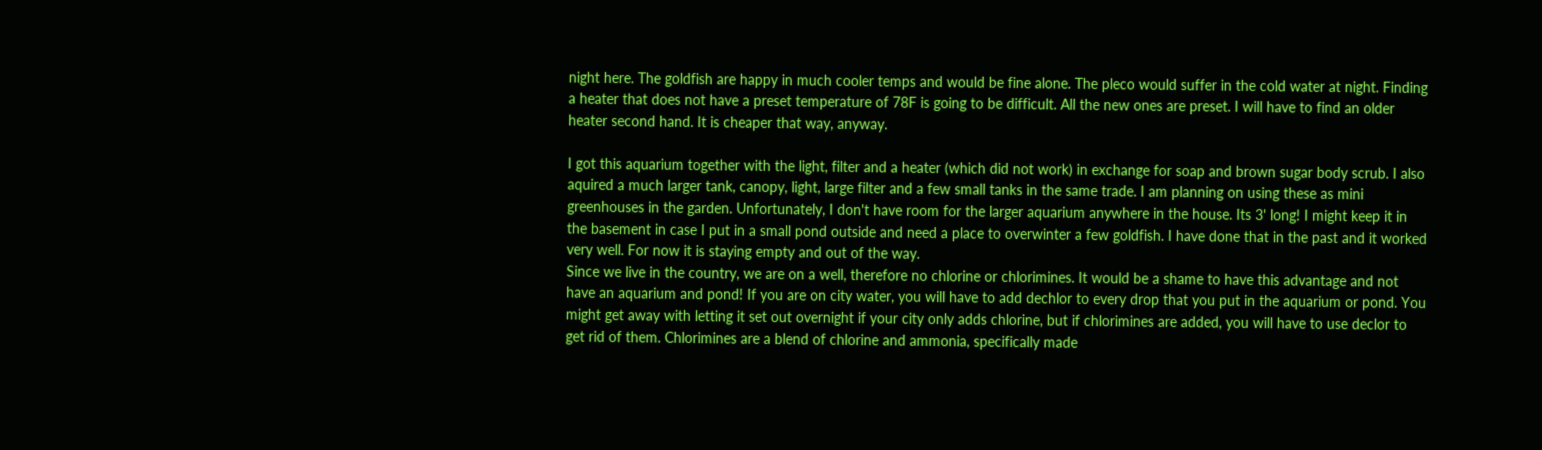night here. The goldfish are happy in much cooler temps and would be fine alone. The pleco would suffer in the cold water at night. Finding a heater that does not have a preset temperature of 78F is going to be difficult. All the new ones are preset. I will have to find an older heater second hand. It is cheaper that way, anyway.

I got this aquarium together with the light, filter and a heater (which did not work) in exchange for soap and brown sugar body scrub. I also aquired a much larger tank, canopy, light, large filter and a few small tanks in the same trade. I am planning on using these as mini greenhouses in the garden. Unfortunately, I don't have room for the larger aquarium anywhere in the house. Its 3' long! I might keep it in the basement in case I put in a small pond outside and need a place to overwinter a few goldfish. I have done that in the past and it worked very well. For now it is staying empty and out of the way.
Since we live in the country, we are on a well, therefore no chlorine or chlorimines. It would be a shame to have this advantage and not have an aquarium and pond! If you are on city water, you will have to add dechlor to every drop that you put in the aquarium or pond. You might get away with letting it set out overnight if your city only adds chlorine, but if chlorimines are added, you will have to use declor to get rid of them. Chlorimines are a blend of chlorine and ammonia, specifically made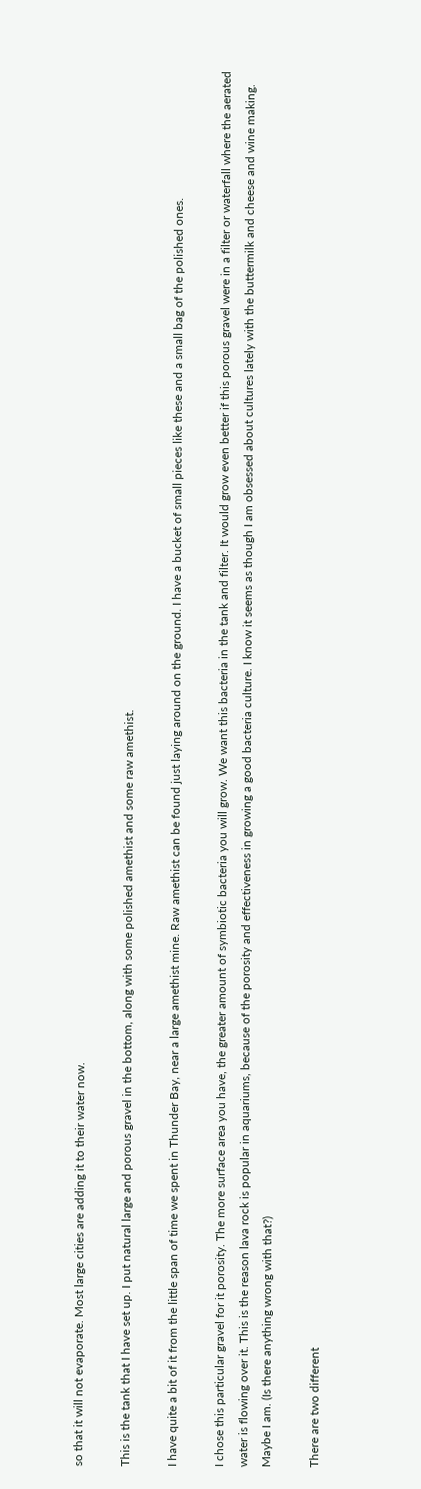so that it will not evaporate. Most large cities are adding it to their water now.

This is the tank that I have set up. I put natural large and porous gravel in the bottom, along with some polished amethist and some raw amethist.

I have quite a bit of it from the little span of time we spent in Thunder Bay, near a large amethist mine. Raw amethist can be found just laying around on the ground. I have a bucket of small pieces like these and a small bag of the polished ones.

I chose this particular gravel for it porosity. The more surface area you have, the greater amount of symbiotic bacteria you will grow. We want this bacteria in the tank and filter. It would grow even better if this porous gravel were in a filter or waterfall where the aerated water is flowing over it. This is the reason lava rock is popular in aquariums, because of the porosity and effectiveness in growing a good bacteria culture. I know it seems as though I am obsessed about cultures lately with the buttermilk and cheese and wine making. Maybe I am. (Is there anything wrong with that?)

There are two different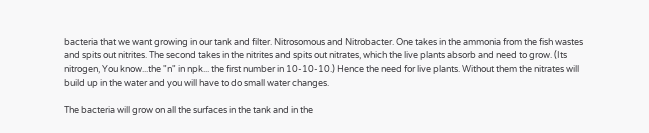bacteria that we want growing in our tank and filter. Nitrosomous and Nitrobacter. One takes in the ammonia from the fish wastes and spits out nitrites. The second takes in the nitrites and spits out nitrates, which the live plants absorb and need to grow. (Its nitrogen, You know...the "n" in npk... the first number in 10-10-10.) Hence the need for live plants. Without them the nitrates will build up in the water and you will have to do small water changes.

The bacteria will grow on all the surfaces in the tank and in the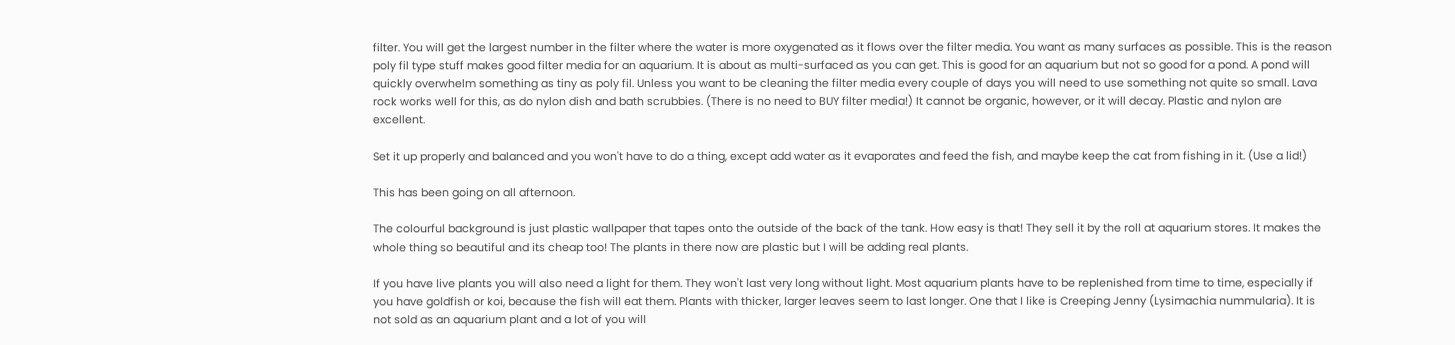filter. You will get the largest number in the filter where the water is more oxygenated as it flows over the filter media. You want as many surfaces as possible. This is the reason poly fil type stuff makes good filter media for an aquarium. It is about as multi-surfaced as you can get. This is good for an aquarium but not so good for a pond. A pond will quickly overwhelm something as tiny as poly fil. Unless you want to be cleaning the filter media every couple of days you will need to use something not quite so small. Lava rock works well for this, as do nylon dish and bath scrubbies. (There is no need to BUY filter media!) It cannot be organic, however, or it will decay. Plastic and nylon are excellent.

Set it up properly and balanced and you won't have to do a thing, except add water as it evaporates and feed the fish, and maybe keep the cat from fishing in it. (Use a lid!)

This has been going on all afternoon.

The colourful background is just plastic wallpaper that tapes onto the outside of the back of the tank. How easy is that! They sell it by the roll at aquarium stores. It makes the whole thing so beautiful and its cheap too! The plants in there now are plastic but I will be adding real plants.

If you have live plants you will also need a light for them. They won't last very long without light. Most aquarium plants have to be replenished from time to time, especially if you have goldfish or koi, because the fish will eat them. Plants with thicker, larger leaves seem to last longer. One that I like is Creeping Jenny (Lysimachia nummularia). It is not sold as an aquarium plant and a lot of you will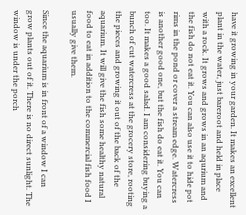have it growing in your garden. It makes an excellent plant in the water, just bareroot and held in place with a rock. It grows and grows in an aqurium and the fish do not eat it. You can also use it to hide pot rims in the pond or cover a stream edge. Watercress is another good one, but the fish do eat it. You can too. It makes a good salad. I am considering buying a bunch of cut watercress at the grocery store, rooting the pieces and growing it out of the back of the aquarium. It will give the fish some healthy natural food to eat in addition to the commercial fish food I usually give them.

Since the aquarium is in front of a window I can grow plants out of it. There is no direct sunlight. The window is under the porch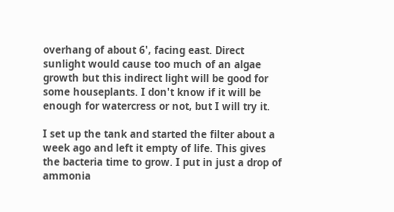overhang of about 6', facing east. Direct sunlight would cause too much of an algae growth but this indirect light will be good for some houseplants. I don't know if it will be enough for watercress or not, but I will try it.

I set up the tank and started the filter about a week ago and left it empty of life. This gives the bacteria time to grow. I put in just a drop of ammonia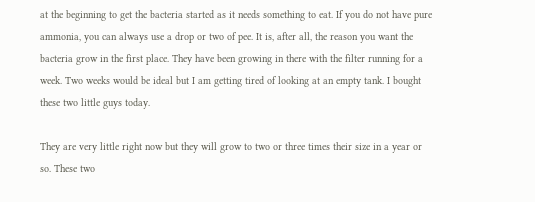at the beginning to get the bacteria started as it needs something to eat. If you do not have pure ammonia, you can always use a drop or two of pee. It is, after all, the reason you want the bacteria grow in the first place. They have been growing in there with the filter running for a week. Two weeks would be ideal but I am getting tired of looking at an empty tank. I bought these two little guys today.

They are very little right now but they will grow to two or three times their size in a year or so. These two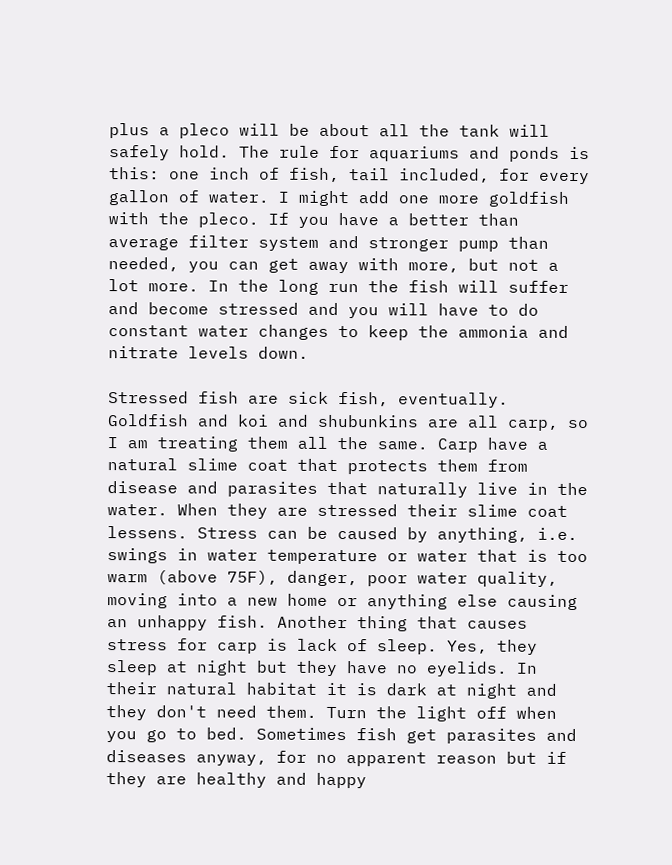plus a pleco will be about all the tank will safely hold. The rule for aquariums and ponds is this: one inch of fish, tail included, for every gallon of water. I might add one more goldfish with the pleco. If you have a better than average filter system and stronger pump than needed, you can get away with more, but not a lot more. In the long run the fish will suffer and become stressed and you will have to do constant water changes to keep the ammonia and nitrate levels down.

Stressed fish are sick fish, eventually. Goldfish and koi and shubunkins are all carp, so I am treating them all the same. Carp have a natural slime coat that protects them from disease and parasites that naturally live in the water. When they are stressed their slime coat lessens. Stress can be caused by anything, i.e. swings in water temperature or water that is too warm (above 75F), danger, poor water quality, moving into a new home or anything else causing an unhappy fish. Another thing that causes stress for carp is lack of sleep. Yes, they sleep at night but they have no eyelids. In their natural habitat it is dark at night and they don't need them. Turn the light off when you go to bed. Sometimes fish get parasites and diseases anyway, for no apparent reason but if they are healthy and happy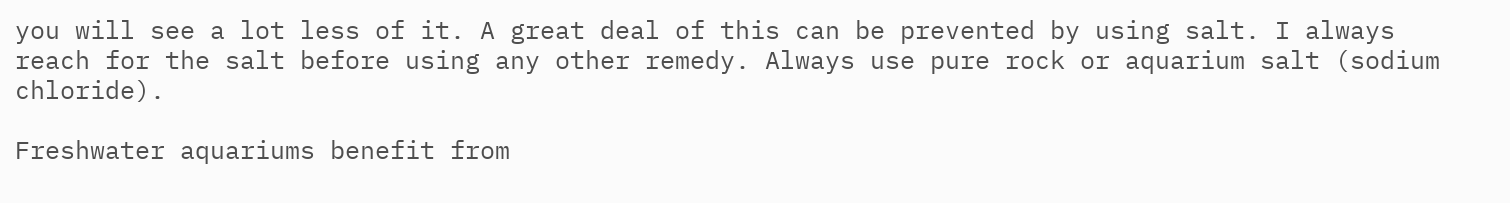you will see a lot less of it. A great deal of this can be prevented by using salt. I always reach for the salt before using any other remedy. Always use pure rock or aquarium salt (sodium chloride).

Freshwater aquariums benefit from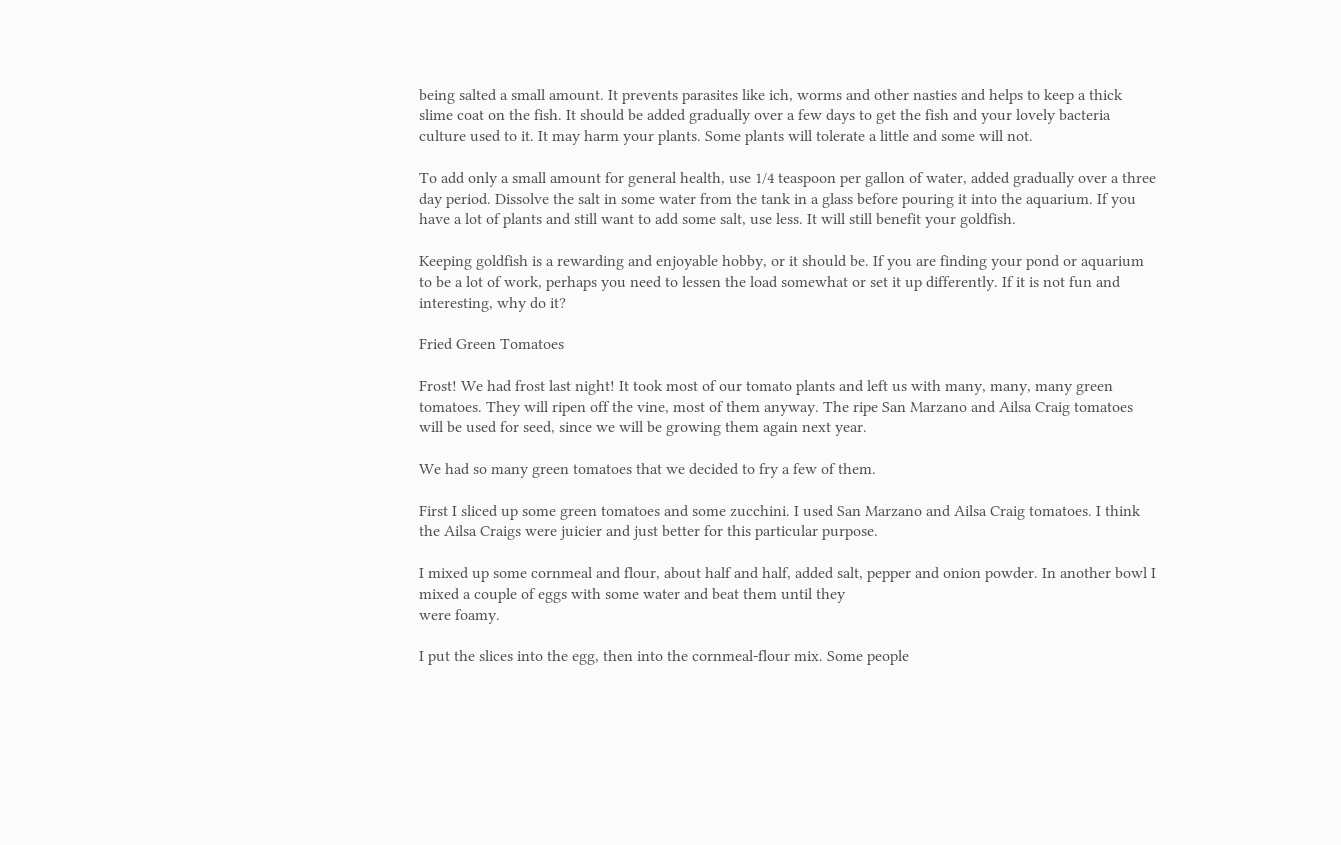being salted a small amount. It prevents parasites like ich, worms and other nasties and helps to keep a thick slime coat on the fish. It should be added gradually over a few days to get the fish and your lovely bacteria culture used to it. It may harm your plants. Some plants will tolerate a little and some will not.

To add only a small amount for general health, use 1/4 teaspoon per gallon of water, added gradually over a three day period. Dissolve the salt in some water from the tank in a glass before pouring it into the aquarium. If you have a lot of plants and still want to add some salt, use less. It will still benefit your goldfish.

Keeping goldfish is a rewarding and enjoyable hobby, or it should be. If you are finding your pond or aquarium to be a lot of work, perhaps you need to lessen the load somewhat or set it up differently. If it is not fun and interesting, why do it?

Fried Green Tomatoes

Frost! We had frost last night! It took most of our tomato plants and left us with many, many, many green tomatoes. They will ripen off the vine, most of them anyway. The ripe San Marzano and Ailsa Craig tomatoes will be used for seed, since we will be growing them again next year.

We had so many green tomatoes that we decided to fry a few of them.

First I sliced up some green tomatoes and some zucchini. I used San Marzano and Ailsa Craig tomatoes. I think the Ailsa Craigs were juicier and just better for this particular purpose.

I mixed up some cornmeal and flour, about half and half, added salt, pepper and onion powder. In another bowl I mixed a couple of eggs with some water and beat them until they
were foamy.

I put the slices into the egg, then into the cornmeal-flour mix. Some people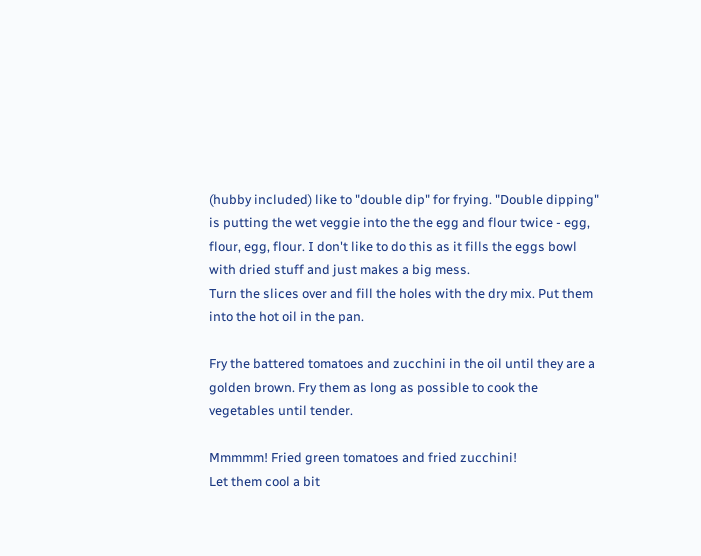(hubby included) like to "double dip" for frying. "Double dipping" is putting the wet veggie into the the egg and flour twice - egg, flour, egg, flour. I don't like to do this as it fills the eggs bowl with dried stuff and just makes a big mess.
Turn the slices over and fill the holes with the dry mix. Put them into the hot oil in the pan.

Fry the battered tomatoes and zucchini in the oil until they are a golden brown. Fry them as long as possible to cook the vegetables until tender.

Mmmmm! Fried green tomatoes and fried zucchini!
Let them cool a bit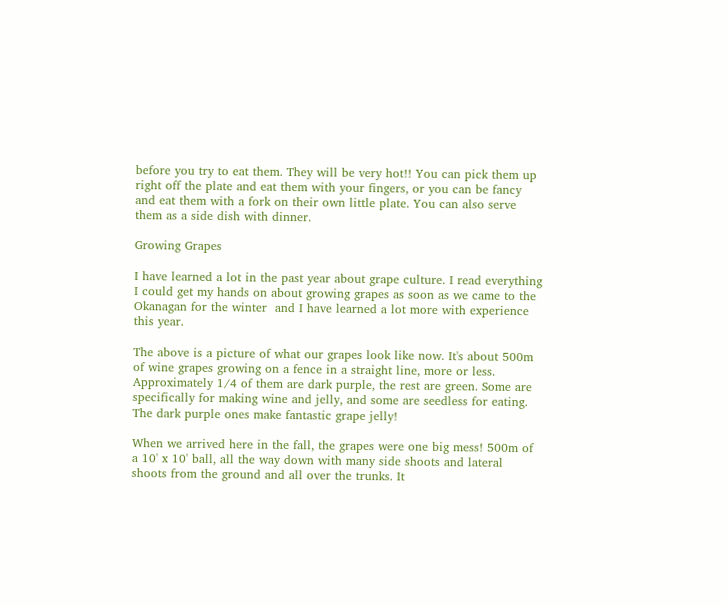before you try to eat them. They will be very hot!! You can pick them up right off the plate and eat them with your fingers, or you can be fancy and eat them with a fork on their own little plate. You can also serve them as a side dish with dinner.

Growing Grapes

I have learned a lot in the past year about grape culture. I read everything I could get my hands on about growing grapes as soon as we came to the Okanagan for the winter  and I have learned a lot more with experience this year.

The above is a picture of what our grapes look like now. It's about 500m of wine grapes growing on a fence in a straight line, more or less. Approximately 1/4 of them are dark purple, the rest are green. Some are specifically for making wine and jelly, and some are seedless for eating. The dark purple ones make fantastic grape jelly!

When we arrived here in the fall, the grapes were one big mess! 500m of a 10' x 10' ball, all the way down with many side shoots and lateral shoots from the ground and all over the trunks. It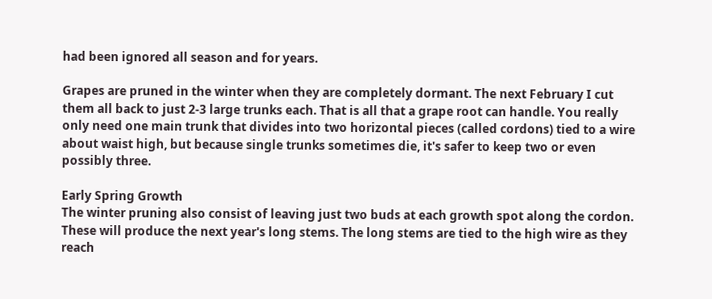had been ignored all season and for years.

Grapes are pruned in the winter when they are completely dormant. The next February I cut them all back to just 2-3 large trunks each. That is all that a grape root can handle. You really only need one main trunk that divides into two horizontal pieces (called cordons) tied to a wire about waist high, but because single trunks sometimes die, it's safer to keep two or even possibly three.

Early Spring Growth
The winter pruning also consist of leaving just two buds at each growth spot along the cordon. These will produce the next year's long stems. The long stems are tied to the high wire as they reach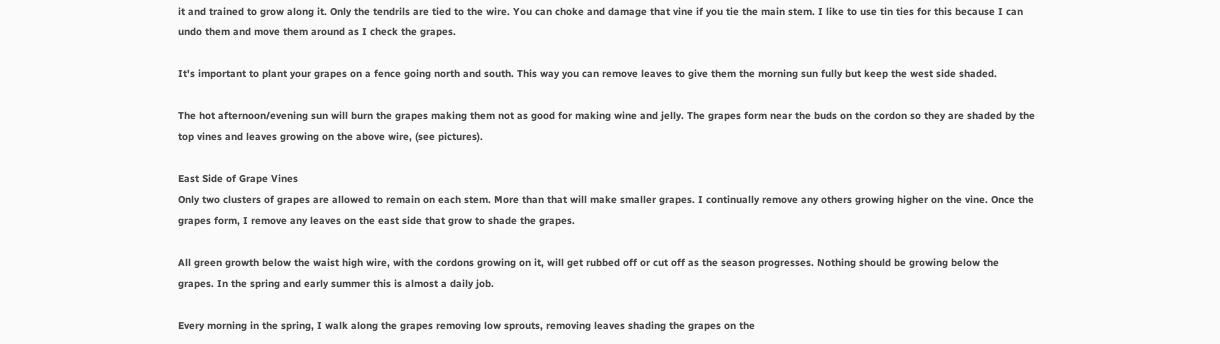it and trained to grow along it. Only the tendrils are tied to the wire. You can choke and damage that vine if you tie the main stem. I like to use tin ties for this because I can undo them and move them around as I check the grapes.

It's important to plant your grapes on a fence going north and south. This way you can remove leaves to give them the morning sun fully but keep the west side shaded.

The hot afternoon/evening sun will burn the grapes making them not as good for making wine and jelly. The grapes form near the buds on the cordon so they are shaded by the top vines and leaves growing on the above wire, (see pictures).

East Side of Grape Vines
Only two clusters of grapes are allowed to remain on each stem. More than that will make smaller grapes. I continually remove any others growing higher on the vine. Once the grapes form, I remove any leaves on the east side that grow to shade the grapes.

All green growth below the waist high wire, with the cordons growing on it, will get rubbed off or cut off as the season progresses. Nothing should be growing below the grapes. In the spring and early summer this is almost a daily job.

Every morning in the spring, I walk along the grapes removing low sprouts, removing leaves shading the grapes on the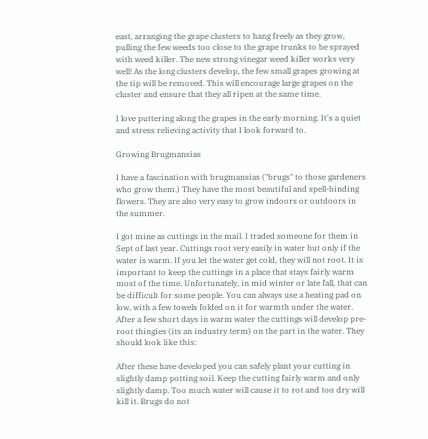east, arranging the grape clusters to hang freely as they grow, pulling the few weeds too close to the grape trunks to be sprayed with weed killer. The new strong vinegar weed killer works very well! As the long clusters develop, the few small grapes growing at the tip will be removed. This will encourage large grapes on the cluster and ensure that they all ripen at the same time.

I love puttering along the grapes in the early morning. It's a quiet and stress relieving activity that I look forward to.

Growing Brugmansias

I have a fascination with brugmansias ("brugs" to those gardeners who grow them.) They have the most beautiful and spell-binding flowers. They are also very easy to grow indoors or outdoors in the summer.

I got mine as cuttings in the mail. I traded someone for them in Sept of last year. Cuttings root very easily in water but only if the water is warm. If you let the water get cold, they will not root. It is important to keep the cuttings in a place that stays fairly warm most of the time. Unfortunately, in mid winter or late fall, that can be difficult for some people. You can always use a heating pad on low, with a few towels folded on it for warmth under the water. After a few short days in warm water the cuttings will develop pre-root thingies (its an industry term) on the part in the water. They should look like this:

After these have developed you can safely plant your cutting in slightly damp potting soil. Keep the cutting fairly warm and only slightly damp. Too much water will cause it to rot and too dry will kill it. Brugs do not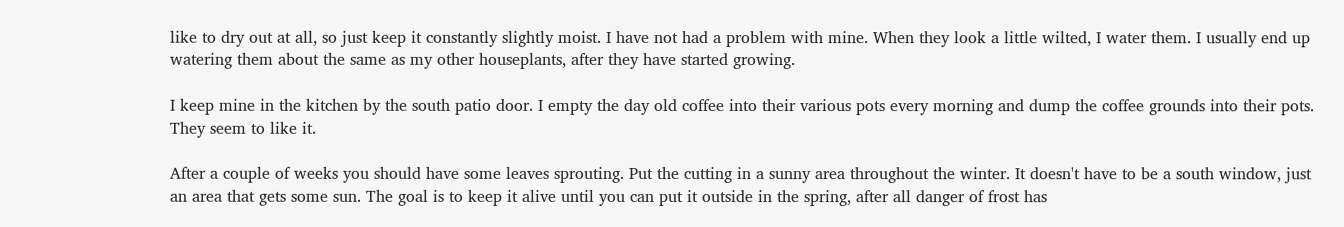like to dry out at all, so just keep it constantly slightly moist. I have not had a problem with mine. When they look a little wilted, I water them. I usually end up watering them about the same as my other houseplants, after they have started growing.

I keep mine in the kitchen by the south patio door. I empty the day old coffee into their various pots every morning and dump the coffee grounds into their pots. They seem to like it.

After a couple of weeks you should have some leaves sprouting. Put the cutting in a sunny area throughout the winter. It doesn't have to be a south window, just an area that gets some sun. The goal is to keep it alive until you can put it outside in the spring, after all danger of frost has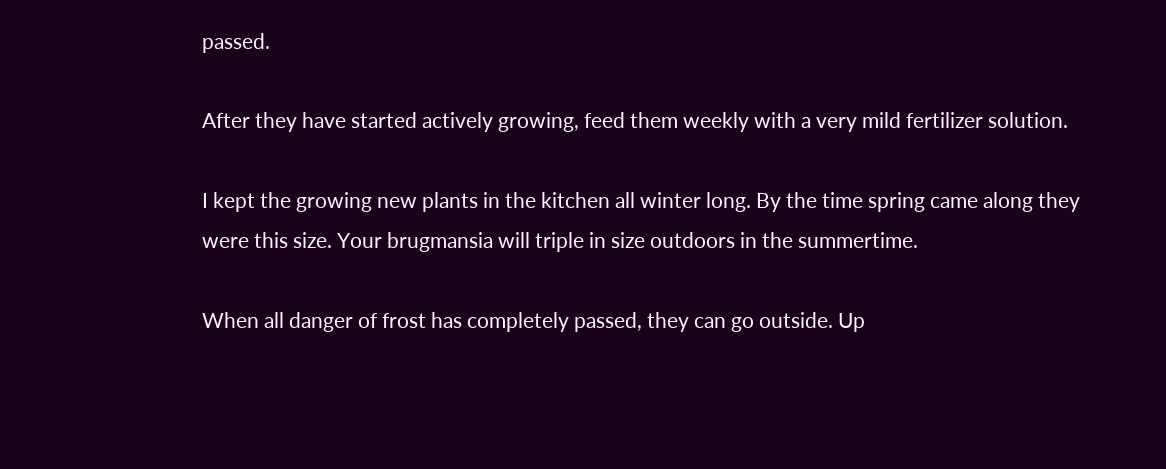passed.

After they have started actively growing, feed them weekly with a very mild fertilizer solution.

I kept the growing new plants in the kitchen all winter long. By the time spring came along they were this size. Your brugmansia will triple in size outdoors in the summertime.

When all danger of frost has completely passed, they can go outside. Up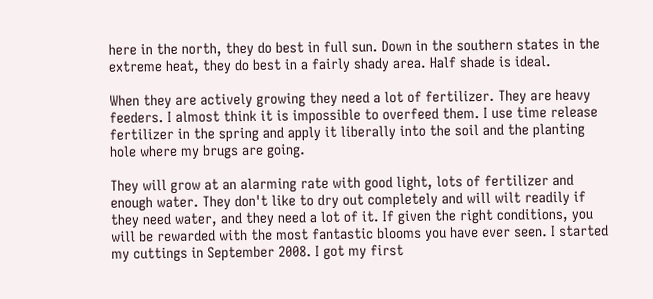here in the north, they do best in full sun. Down in the southern states in the extreme heat, they do best in a fairly shady area. Half shade is ideal.

When they are actively growing they need a lot of fertilizer. They are heavy feeders. I almost think it is impossible to overfeed them. I use time release fertilizer in the spring and apply it liberally into the soil and the planting hole where my brugs are going.

They will grow at an alarming rate with good light, lots of fertilizer and enough water. They don't like to dry out completely and will wilt readily if they need water, and they need a lot of it. If given the right conditions, you will be rewarded with the most fantastic blooms you have ever seen. I started my cuttings in September 2008. I got my first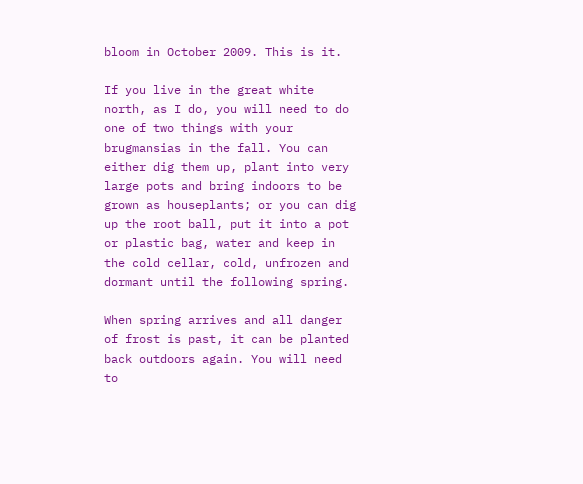bloom in October 2009. This is it.

If you live in the great white north, as I do, you will need to do one of two things with your brugmansias in the fall. You can either dig them up, plant into very large pots and bring indoors to be grown as houseplants; or you can dig up the root ball, put it into a pot or plastic bag, water and keep in the cold cellar, cold, unfrozen and dormant until the following spring.

When spring arrives and all danger of frost is past, it can be planted back outdoors again. You will need to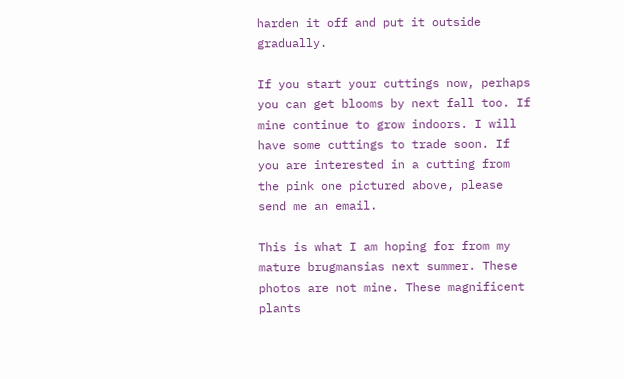harden it off and put it outside gradually.

If you start your cuttings now, perhaps you can get blooms by next fall too. If mine continue to grow indoors. I will have some cuttings to trade soon. If you are interested in a cutting from the pink one pictured above, please send me an email.

This is what I am hoping for from my mature brugmansias next summer. These photos are not mine. These magnificent plants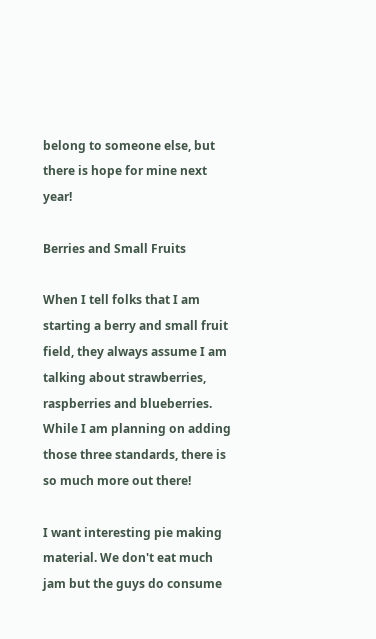belong to someone else, but there is hope for mine next year!

Berries and Small Fruits

When I tell folks that I am starting a berry and small fruit field, they always assume I am talking about strawberries, raspberries and blueberries. While I am planning on adding those three standards, there is so much more out there!

I want interesting pie making material. We don't eat much jam but the guys do consume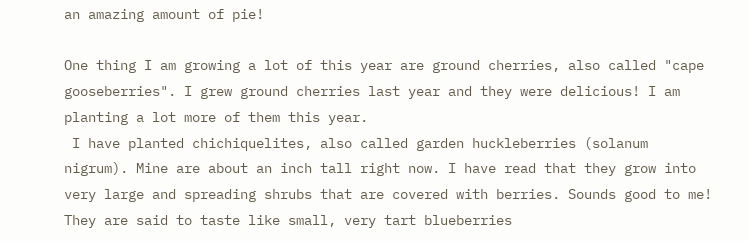an amazing amount of pie!

One thing I am growing a lot of this year are ground cherries, also called "cape gooseberries". I grew ground cherries last year and they were delicious! I am planting a lot more of them this year.
 I have planted chichiquelites, also called garden huckleberries (solanum nigrum). Mine are about an inch tall right now. I have read that they grow into very large and spreading shrubs that are covered with berries. Sounds good to me! They are said to taste like small, very tart blueberries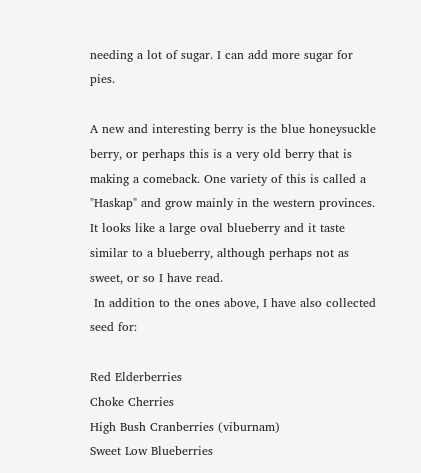needing a lot of sugar. I can add more sugar for pies.

A new and interesting berry is the blue honeysuckle berry, or perhaps this is a very old berry that is making a comeback. One variety of this is called a "Haskap" and grow mainly in the western provinces. It looks like a large oval blueberry and it taste similar to a blueberry, although perhaps not as sweet, or so I have read.
 In addition to the ones above, I have also collected seed for:

Red Elderberries
Choke Cherries
High Bush Cranberries (viburnam)
Sweet Low Blueberries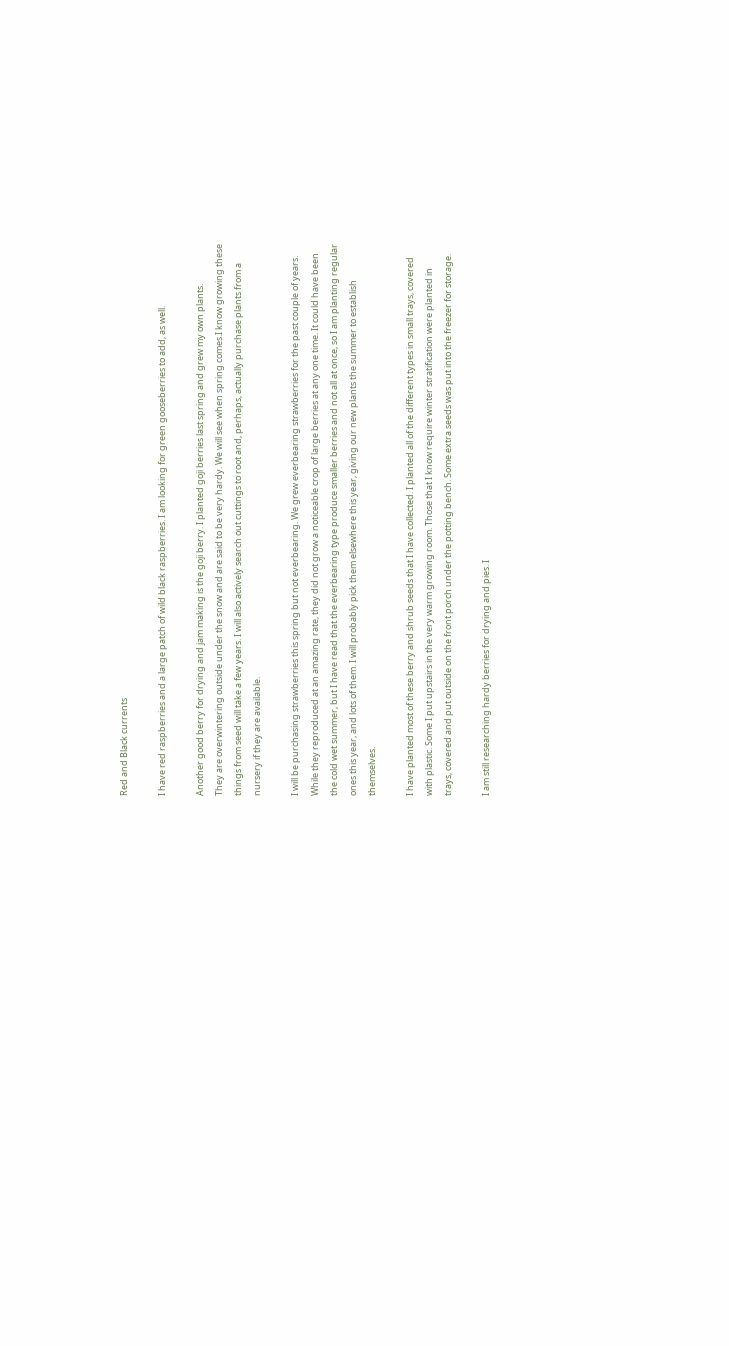Red and Black currents

I have red raspberries and a large patch of wild black raspberries. I am looking for green gooseberries to add, as well.

Another good berry for drying and jam making is the goji berry. I planted goji berries last spring and grew my own plants.
They are overwintering outside under the snow and are said to be very hardy. We will see when spring comes.I know growing these things from seed will take a few years. I will also actively search out cuttings to root and, perhaps, actually purchase plants from a nursery if they are available.

I will be purchasing strawberries this spring but not everbearing. We grew everbearing strawberries for the past couple of years. While they reproduced at an amazing rate, they did not grow a noticeable crop of large berries at any one time. It could have been the cold wet summer, but I have read that the everbearing type produce smaller berries and not all at once, so I am planting regular ones this year, and lots of them. I will probably pick them elsewhere this year, giving our new plants the summer to establish themselves.

I have planted most of these berry and shrub seeds that I have collected. I planted all of the different types in small trays, covered with plastic. Some I put upstairs in the very warm growing room. Those that I know require winter stratification were planted in trays, covered and put outside on the front porch under the potting bench. Some extra seeds was put into the freezer for storage.

I am still researching hardy berries for drying and pies. I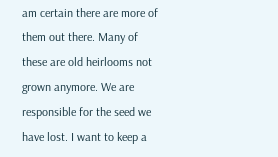am certain there are more of them out there. Many of these are old heirlooms not grown anymore. We are responsible for the seed we have lost. I want to keep a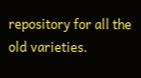repository for all the old varieties.